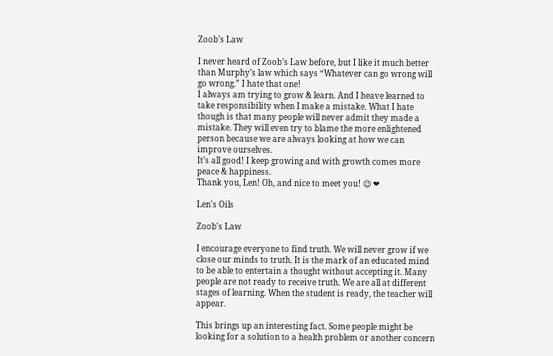Zoob’s Law

I never heard of Zoob’s Law before, but I like it much better than Murphy’s law which says “Whatever can go wrong will go wrong.” I hate that one!
I always am trying to grow & learn. And I heave learned to take responsibility when I make a mistake. What I hate though is that many people will never admit they made a mistake. They will even try to blame the more enlightened person because we are always looking at how we can improve ourselves.
It’s all good! I keep growing and with growth comes more peace & happiness.
Thank you, Len! Oh, and nice to meet you! 😉 ❤

Len's Oils

Zoob's Law

I encourage everyone to find truth. We will never grow if we close our minds to truth. It is the mark of an educated mind to be able to entertain a thought without accepting it. Many people are not ready to receive truth. We are all at different stages of learning. When the student is ready, the teacher will appear.

This brings up an interesting fact. Some people might be looking for a solution to a health problem or another concern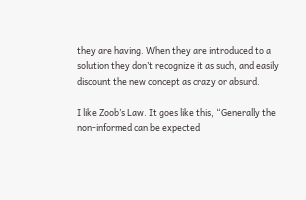they are having. When they are introduced to a solution they don’t recognize it as such, and easily discount the new concept as crazy or absurd.

I like Zoob’s Law. It goes like this, “Generally the non-informed can be expected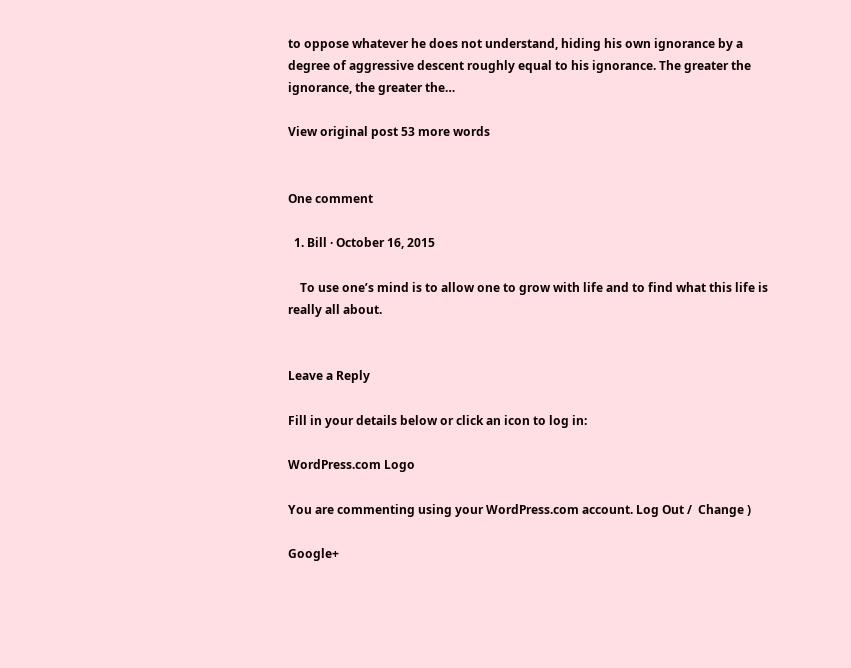to oppose whatever he does not understand, hiding his own ignorance by a degree of aggressive descent roughly equal to his ignorance. The greater the ignorance, the greater the…

View original post 53 more words


One comment

  1. Bill · October 16, 2015

    To use one’s mind is to allow one to grow with life and to find what this life is really all about.


Leave a Reply

Fill in your details below or click an icon to log in:

WordPress.com Logo

You are commenting using your WordPress.com account. Log Out /  Change )

Google+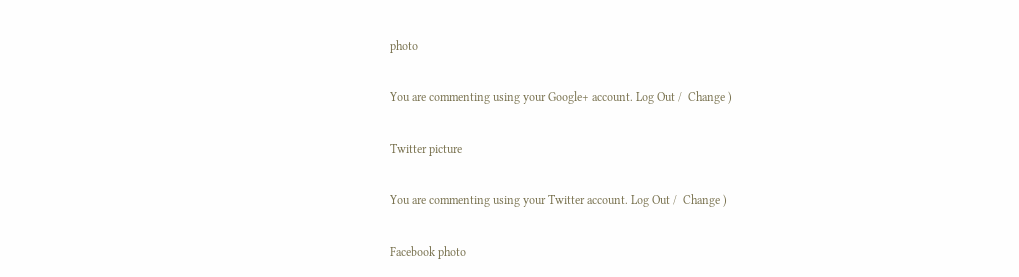photo

You are commenting using your Google+ account. Log Out /  Change )

Twitter picture

You are commenting using your Twitter account. Log Out /  Change )

Facebook photo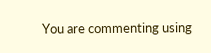You are commenting using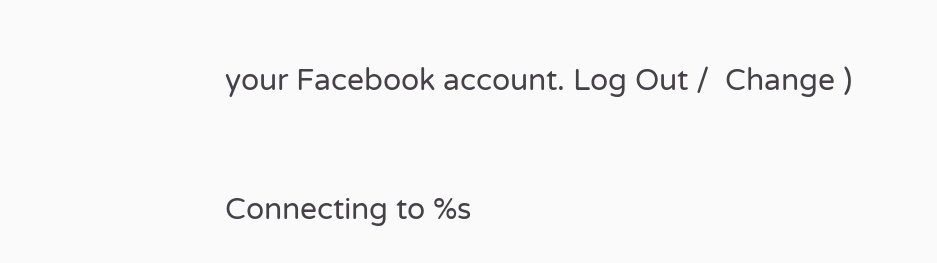your Facebook account. Log Out /  Change )


Connecting to %s